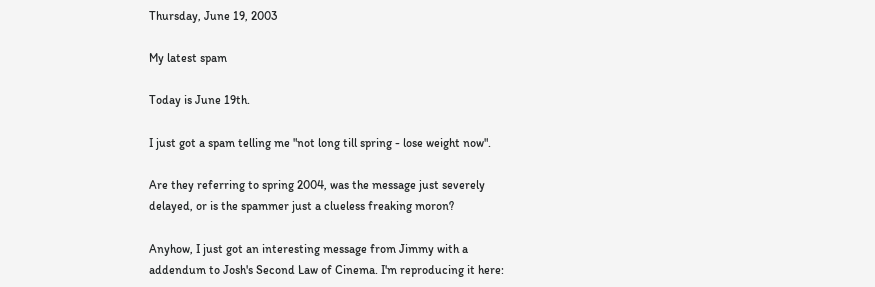Thursday, June 19, 2003

My latest spam

Today is June 19th.

I just got a spam telling me "not long till spring - lose weight now".

Are they referring to spring 2004, was the message just severely delayed, or is the spammer just a clueless freaking moron?

Anyhow, I just got an interesting message from Jimmy with a addendum to Josh's Second Law of Cinema. I'm reproducing it here: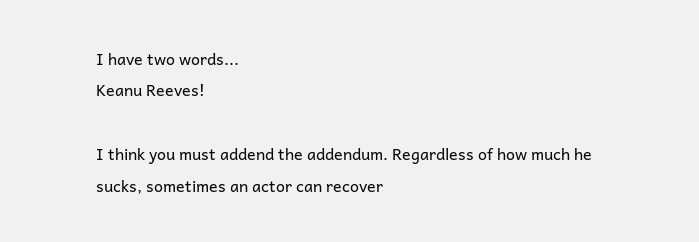I have two words...
Keanu Reeves!

I think you must addend the addendum. Regardless of how much he sucks, sometimes an actor can recover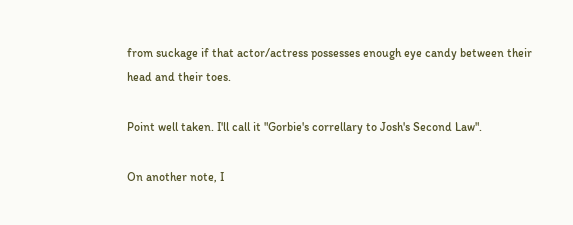from suckage if that actor/actress possesses enough eye candy between their head and their toes.

Point well taken. I'll call it "Gorbie's correllary to Josh's Second Law".

On another note, I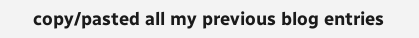copy/pasted all my previous blog entries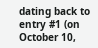dating back to entry #1 (on October 10,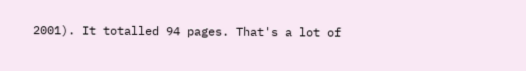2001). It totalled 94 pages. That's a lot of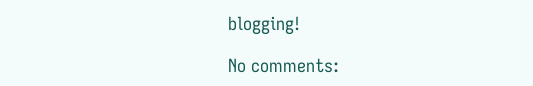blogging!

No comments: